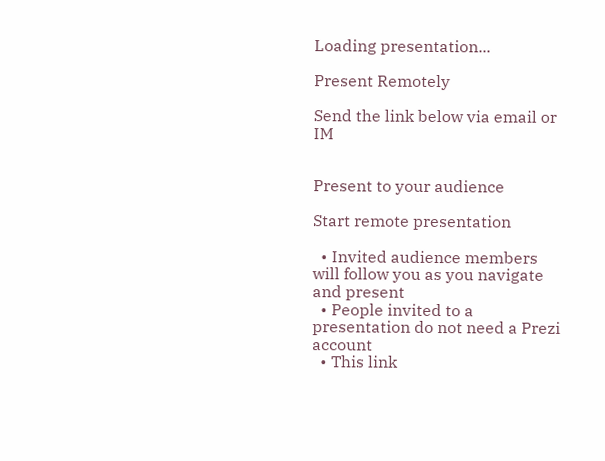Loading presentation...

Present Remotely

Send the link below via email or IM


Present to your audience

Start remote presentation

  • Invited audience members will follow you as you navigate and present
  • People invited to a presentation do not need a Prezi account
  • This link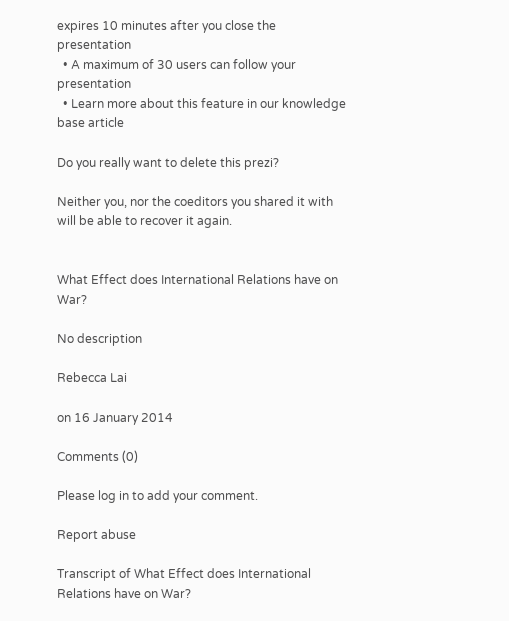expires 10 minutes after you close the presentation
  • A maximum of 30 users can follow your presentation
  • Learn more about this feature in our knowledge base article

Do you really want to delete this prezi?

Neither you, nor the coeditors you shared it with will be able to recover it again.


What Effect does International Relations have on War?

No description

Rebecca Lai

on 16 January 2014

Comments (0)

Please log in to add your comment.

Report abuse

Transcript of What Effect does International Relations have on War?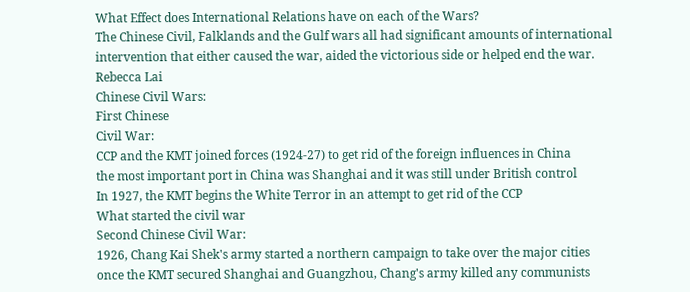What Effect does International Relations have on each of the Wars?
The Chinese Civil, Falklands and the Gulf wars all had significant amounts of international intervention that either caused the war, aided the victorious side or helped end the war.
Rebecca Lai
Chinese Civil Wars:
First Chinese
Civil War:
CCP and the KMT joined forces (1924-27) to get rid of the foreign influences in China
the most important port in China was Shanghai and it was still under British control
In 1927, the KMT begins the White Terror in an attempt to get rid of the CCP
What started the civil war
Second Chinese Civil War:
1926, Chang Kai Shek's army started a northern campaign to take over the major cities
once the KMT secured Shanghai and Guangzhou, Chang's army killed any communists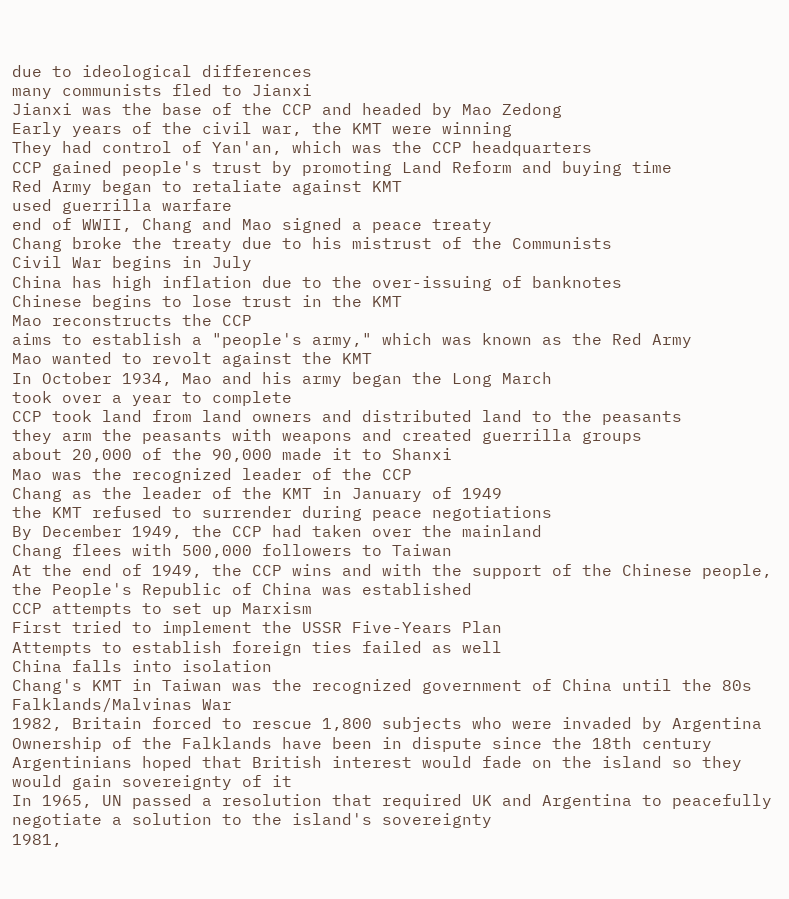due to ideological differences
many communists fled to Jianxi
Jianxi was the base of the CCP and headed by Mao Zedong
Early years of the civil war, the KMT were winning
They had control of Yan'an, which was the CCP headquarters
CCP gained people's trust by promoting Land Reform and buying time
Red Army began to retaliate against KMT
used guerrilla warfare
end of WWII, Chang and Mao signed a peace treaty
Chang broke the treaty due to his mistrust of the Communists
Civil War begins in July
China has high inflation due to the over-issuing of banknotes
Chinese begins to lose trust in the KMT
Mao reconstructs the CCP
aims to establish a "people's army," which was known as the Red Army
Mao wanted to revolt against the KMT
In October 1934, Mao and his army began the Long March
took over a year to complete
CCP took land from land owners and distributed land to the peasants
they arm the peasants with weapons and created guerrilla groups
about 20,000 of the 90,000 made it to Shanxi
Mao was the recognized leader of the CCP
Chang as the leader of the KMT in January of 1949
the KMT refused to surrender during peace negotiations
By December 1949, the CCP had taken over the mainland
Chang flees with 500,000 followers to Taiwan
At the end of 1949, the CCP wins and with the support of the Chinese people, the People's Republic of China was established
CCP attempts to set up Marxism
First tried to implement the USSR Five-Years Plan
Attempts to establish foreign ties failed as well
China falls into isolation
Chang's KMT in Taiwan was the recognized government of China until the 80s
Falklands/Malvinas War
1982, Britain forced to rescue 1,800 subjects who were invaded by Argentina
Ownership of the Falklands have been in dispute since the 18th century
Argentinians hoped that British interest would fade on the island so they would gain sovereignty of it
In 1965, UN passed a resolution that required UK and Argentina to peacefully negotiate a solution to the island's sovereignty
1981,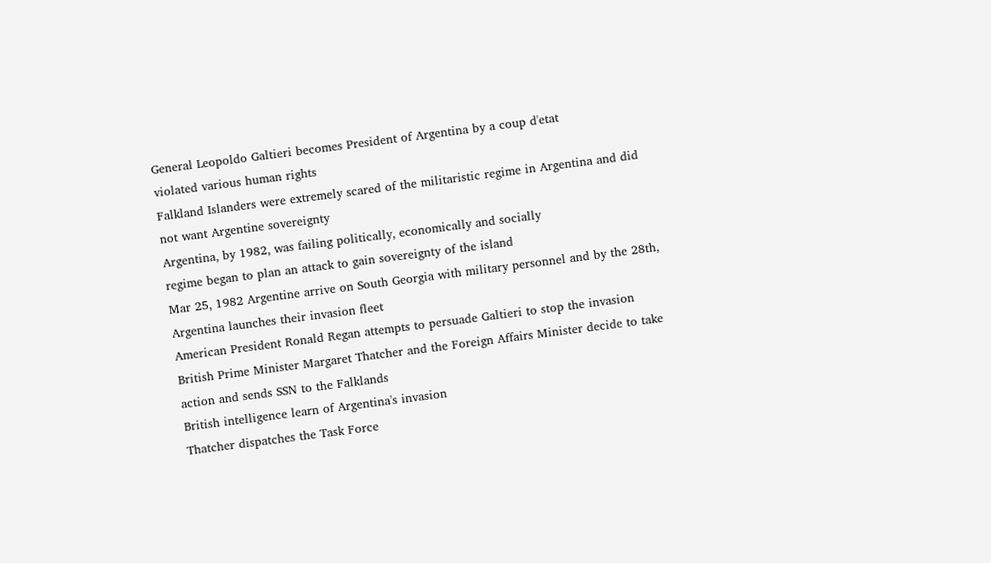General Leopoldo Galtieri becomes President of Argentina by a coup d'etat
violated various human rights
Falkland Islanders were extremely scared of the militaristic regime in Argentina and did not want Argentine sovereignty
Argentina, by 1982, was failing politically, economically and socially
regime began to plan an attack to gain sovereignty of the island
Mar 25, 1982 Argentine arrive on South Georgia with military personnel and by the 28th, Argentina launches their invasion fleet
American President Ronald Regan attempts to persuade Galtieri to stop the invasion
British Prime Minister Margaret Thatcher and the Foreign Affairs Minister decide to take action and sends SSN to the Falklands
British intelligence learn of Argentina's invasion
Thatcher dispatches the Task Force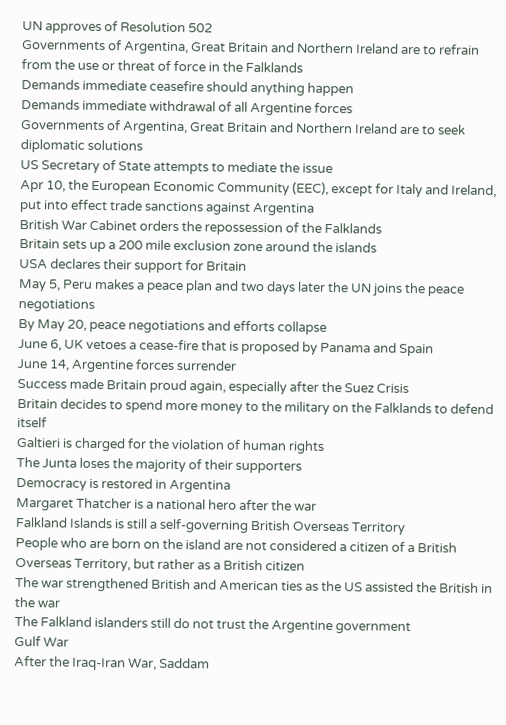UN approves of Resolution 502
Governments of Argentina, Great Britain and Northern Ireland are to refrain from the use or threat of force in the Falklands
Demands immediate ceasefire should anything happen
Demands immediate withdrawal of all Argentine forces
Governments of Argentina, Great Britain and Northern Ireland are to seek diplomatic solutions
US Secretary of State attempts to mediate the issue
Apr 10, the European Economic Community (EEC), except for Italy and Ireland, put into effect trade sanctions against Argentina
British War Cabinet orders the repossession of the Falklands
Britain sets up a 200 mile exclusion zone around the islands
USA declares their support for Britain
May 5, Peru makes a peace plan and two days later the UN joins the peace negotiations
By May 20, peace negotiations and efforts collapse
June 6, UK vetoes a cease-fire that is proposed by Panama and Spain
June 14, Argentine forces surrender
Success made Britain proud again, especially after the Suez Crisis
Britain decides to spend more money to the military on the Falklands to defend itself
Galtieri is charged for the violation of human rights
The Junta loses the majority of their supporters
Democracy is restored in Argentina
Margaret Thatcher is a national hero after the war
Falkland Islands is still a self-governing British Overseas Territory
People who are born on the island are not considered a citizen of a British Overseas Territory, but rather as a British citizen
The war strengthened British and American ties as the US assisted the British in the war
The Falkland islanders still do not trust the Argentine government
Gulf War
After the Iraq-Iran War, Saddam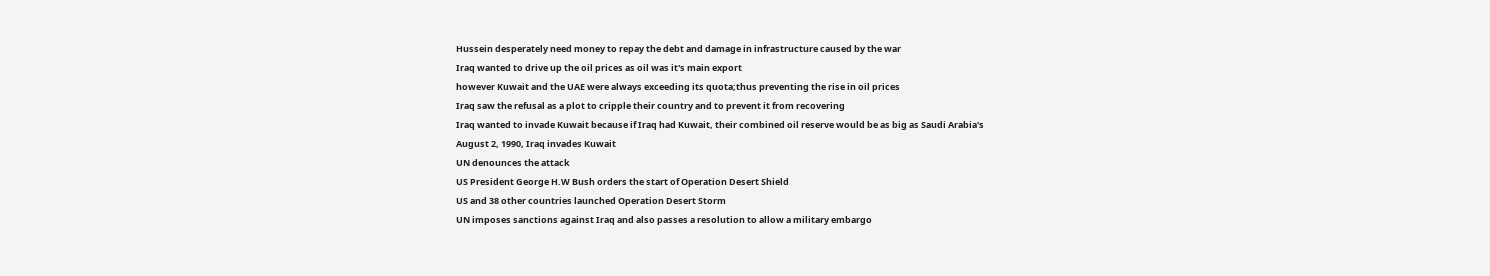Hussein desperately need money to repay the debt and damage in infrastructure caused by the war
Iraq wanted to drive up the oil prices as oil was it's main export
however Kuwait and the UAE were always exceeding its quota;thus preventing the rise in oil prices
Iraq saw the refusal as a plot to cripple their country and to prevent it from recovering
Iraq wanted to invade Kuwait because if Iraq had Kuwait, their combined oil reserve would be as big as Saudi Arabia's
August 2, 1990, Iraq invades Kuwait
UN denounces the attack
US President George H.W Bush orders the start of Operation Desert Shield
US and 38 other countries launched Operation Desert Storm
UN imposes sanctions against Iraq and also passes a resolution to allow a military embargo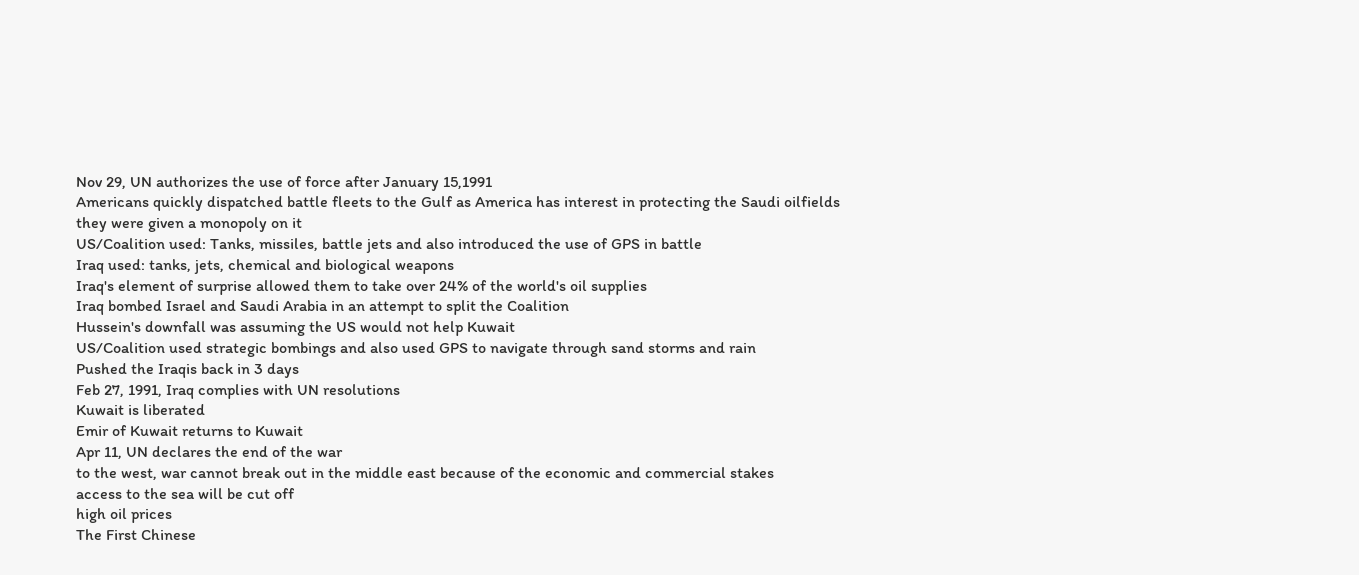Nov 29, UN authorizes the use of force after January 15,1991
Americans quickly dispatched battle fleets to the Gulf as America has interest in protecting the Saudi oilfields
they were given a monopoly on it
US/Coalition used: Tanks, missiles, battle jets and also introduced the use of GPS in battle
Iraq used: tanks, jets, chemical and biological weapons
Iraq's element of surprise allowed them to take over 24% of the world's oil supplies
Iraq bombed Israel and Saudi Arabia in an attempt to split the Coalition
Hussein's downfall was assuming the US would not help Kuwait
US/Coalition used strategic bombings and also used GPS to navigate through sand storms and rain
Pushed the Iraqis back in 3 days
Feb 27, 1991, Iraq complies with UN resolutions
Kuwait is liberated
Emir of Kuwait returns to Kuwait
Apr 11, UN declares the end of the war
to the west, war cannot break out in the middle east because of the economic and commercial stakes
access to the sea will be cut off
high oil prices
The First Chinese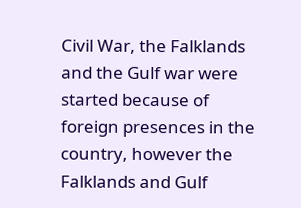Civil War, the Falklands and the Gulf war were started because of foreign presences in the country, however the Falklands and Gulf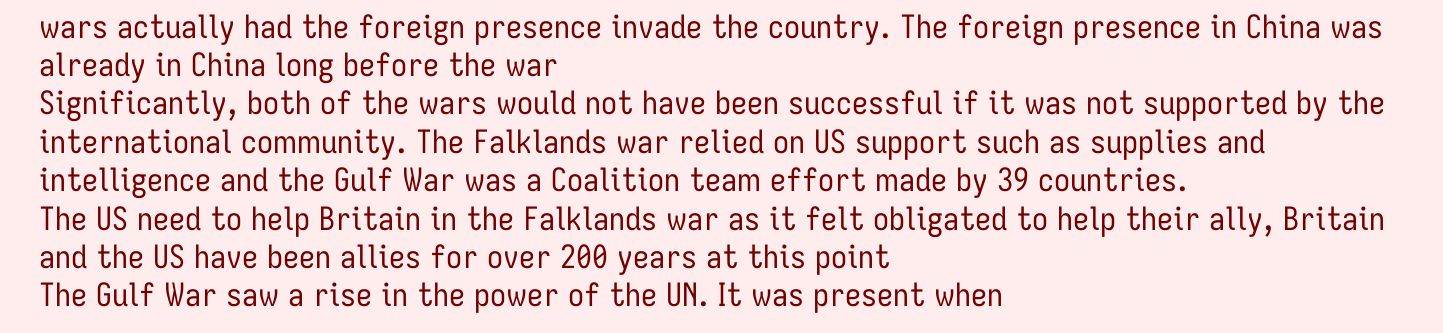wars actually had the foreign presence invade the country. The foreign presence in China was already in China long before the war
Significantly, both of the wars would not have been successful if it was not supported by the international community. The Falklands war relied on US support such as supplies and intelligence and the Gulf War was a Coalition team effort made by 39 countries.
The US need to help Britain in the Falklands war as it felt obligated to help their ally, Britain and the US have been allies for over 200 years at this point
The Gulf War saw a rise in the power of the UN. It was present when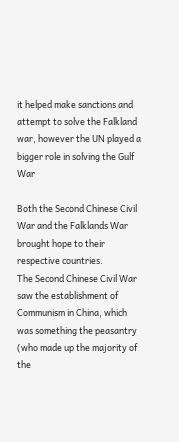it helped make sanctions and attempt to solve the Falkland war, however the UN played a bigger role in solving the Gulf War

Both the Second Chinese Civil War and the Falklands War brought hope to their respective countries.
The Second Chinese Civil War saw the establishment of Communism in China, which was something the peasantry (who made up the majority of the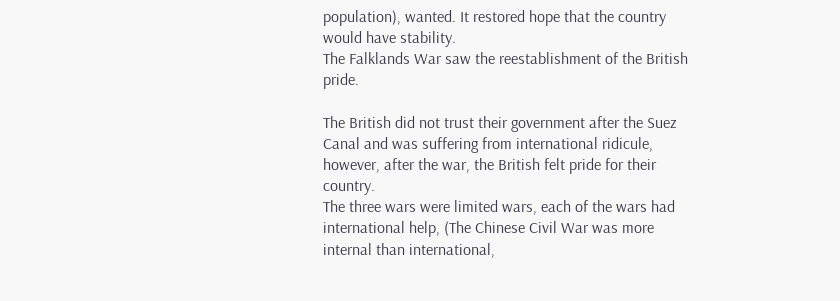population), wanted. It restored hope that the country would have stability.
The Falklands War saw the reestablishment of the British pride.

The British did not trust their government after the Suez Canal and was suffering from international ridicule, however, after the war, the British felt pride for their country.
The three wars were limited wars, each of the wars had
international help, (The Chinese Civil War was more internal than international,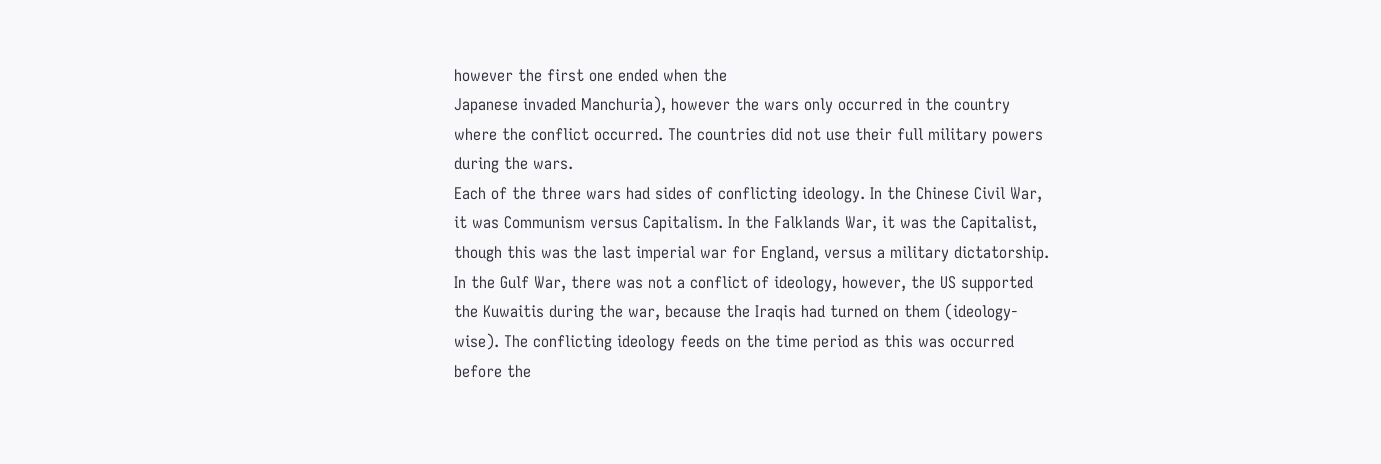however the first one ended when the
Japanese invaded Manchuria), however the wars only occurred in the country where the conflict occurred. The countries did not use their full military powers during the wars.
Each of the three wars had sides of conflicting ideology. In the Chinese Civil War, it was Communism versus Capitalism. In the Falklands War, it was the Capitalist, though this was the last imperial war for England, versus a military dictatorship. In the Gulf War, there was not a conflict of ideology, however, the US supported the Kuwaitis during the war, because the Iraqis had turned on them (ideology-wise). The conflicting ideology feeds on the time period as this was occurred before the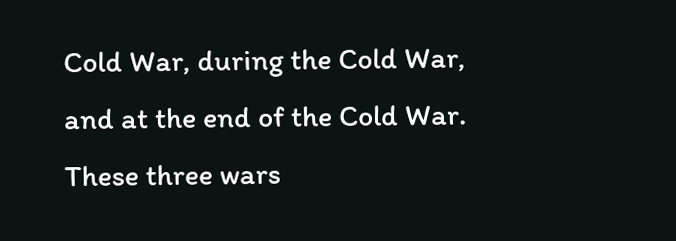Cold War, during the Cold War, and at the end of the Cold War. These three wars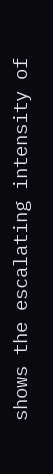shows the escalating intensity of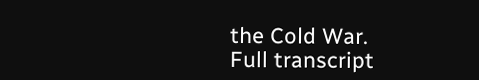the Cold War.
Full transcript